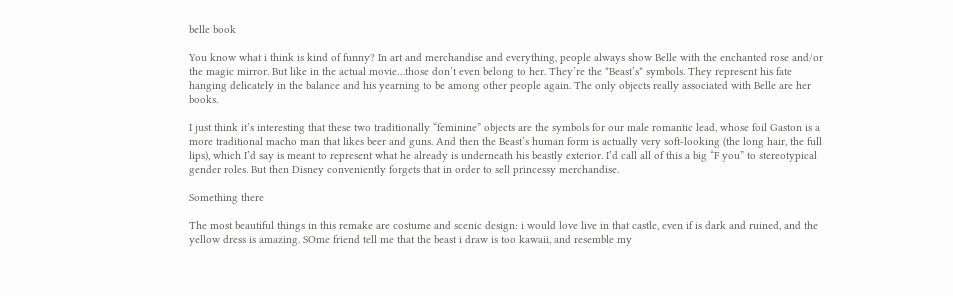belle book

You know what i think is kind of funny? In art and merchandise and everything, people always show Belle with the enchanted rose and/or the magic mirror. But like in the actual movie…those don’t even belong to her. They’re the *Beast’s* symbols. They represent his fate hanging delicately in the balance and his yearning to be among other people again. The only objects really associated with Belle are her books.

I just think it’s interesting that these two traditionally “feminine” objects are the symbols for our male romantic lead, whose foil Gaston is a more traditional macho man that likes beer and guns. And then the Beast’s human form is actually very soft-looking (the long hair, the full lips), which I’d say is meant to represent what he already is underneath his beastly exterior. I’d call all of this a big “F you” to stereotypical gender roles. But then Disney conveniently forgets that in order to sell princessy merchandise.

Something there

The most beautiful things in this remake are costume and scenic design: i would love live in that castle, even if is dark and ruined, and the yellow dress is amazing. SOme friend tell me that the beast i draw is too kawaii, and resemble my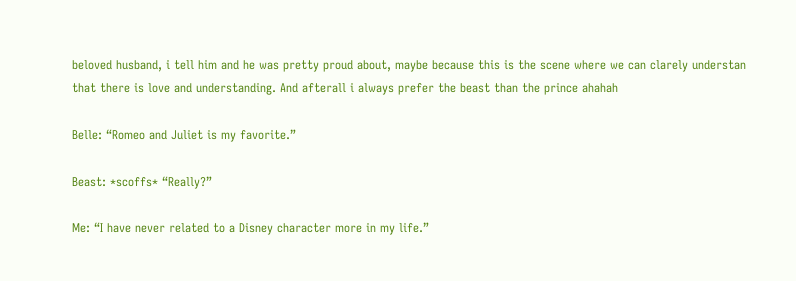beloved husband, i tell him and he was pretty proud about, maybe because this is the scene where we can clarely understan that there is love and understanding. And afterall i always prefer the beast than the prince ahahah

Belle: “Romeo and Juliet is my favorite.”

Beast: *scoffs* “Really?”

Me: “I have never related to a Disney character more in my life.”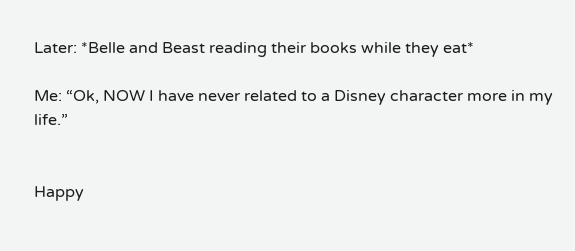Later: *Belle and Beast reading their books while they eat*

Me: “Ok, NOW I have never related to a Disney character more in my life.”


Happy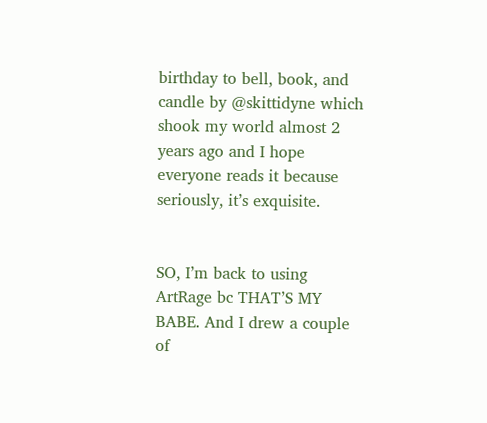birthday to bell, book, and candle by @skittidyne which shook my world almost 2 years ago and I hope everyone reads it because seriously, it’s exquisite.


SO, I’m back to using ArtRage bc THAT’S MY BABE. And I drew a couple of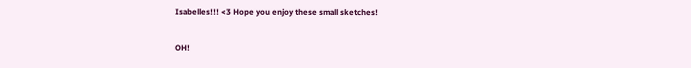Isabelles!!! <3 Hope you enjoy these small sketches!

OH!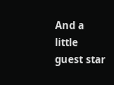And a little guest star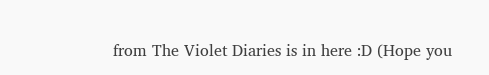from The Violet Diaries is in here :D (Hope you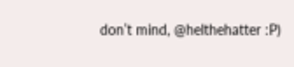don’t mind, @helthehatter :P)